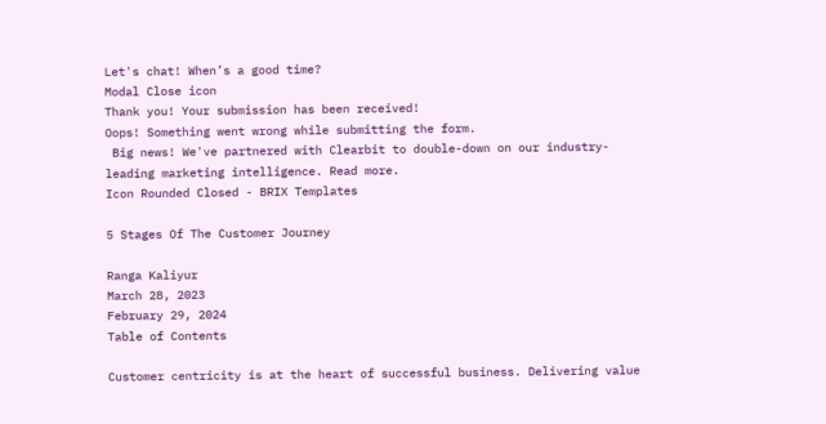Let's chat! When’s a good time?
Modal Close icon
Thank you! Your submission has been received!
Oops! Something went wrong while submitting the form.
 Big news! We've partnered with Clearbit to double-down on our industry-leading marketing intelligence. Read more.
Icon Rounded Closed - BRIX Templates

5 Stages Of The Customer Journey

Ranga Kaliyur
March 28, 2023
February 29, 2024
Table of Contents

Customer centricity is at the heart of successful business. Delivering value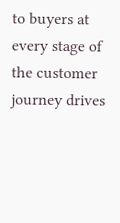to buyers at every stage of the customer journey drives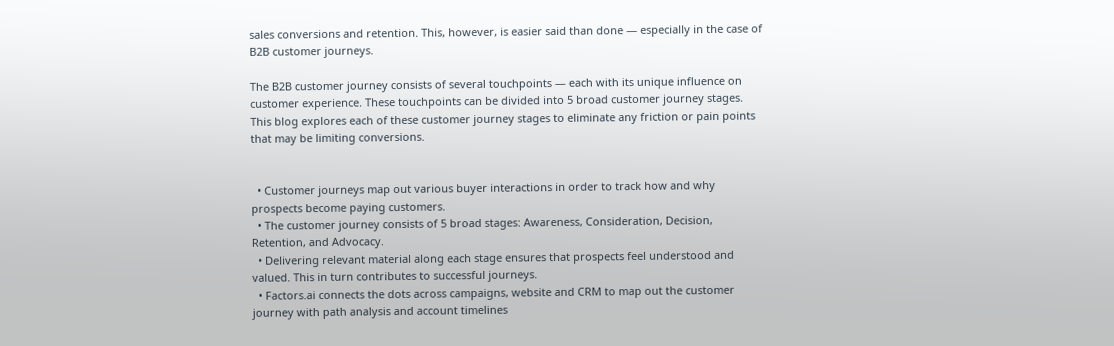sales conversions and retention. This, however, is easier said than done — especially in the case of B2B customer journeys.

The B2B customer journey consists of several touchpoints — each with its unique influence on customer experience. These touchpoints can be divided into 5 broad customer journey stages. This blog explores each of these customer journey stages to eliminate any friction or pain points that may be limiting conversions.


  • Customer journeys map out various buyer interactions in order to track how and why prospects become paying customers.
  • The customer journey consists of 5 broad stages: Awareness, Consideration, Decision, Retention, and Advocacy.
  • Delivering relevant material along each stage ensures that prospects feel understood and valued. This in turn contributes to successful journeys.
  • Factors.ai connects the dots across campaigns, website and CRM to map out the customer journey with path analysis and account timelines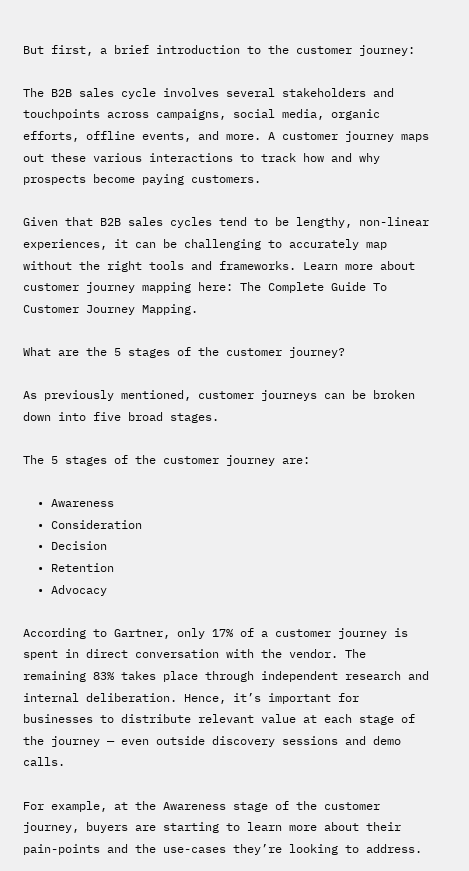But first, a brief introduction to the customer journey:

The B2B sales cycle involves several stakeholders and touchpoints across campaigns, social media, organic efforts, offline events, and more. A customer journey maps out these various interactions to track how and why prospects become paying customers.

Given that B2B sales cycles tend to be lengthy, non-linear experiences, it can be challenging to accurately map without the right tools and frameworks. Learn more about customer journey mapping here: The Complete Guide To Customer Journey Mapping.

What are the 5 stages of the customer journey?

As previously mentioned, customer journeys can be broken down into five broad stages.

The 5 stages of the customer journey are:

  • Awareness
  • Consideration
  • Decision
  • Retention
  • Advocacy

According to Gartner, only 17% of a customer journey is spent in direct conversation with the vendor. The remaining 83% takes place through independent research and internal deliberation. Hence, it’s important for businesses to distribute relevant value at each stage of the journey — even outside discovery sessions and demo calls.

For example, at the Awareness stage of the customer journey, buyers are starting to learn more about their pain-points and the use-cases they’re looking to address.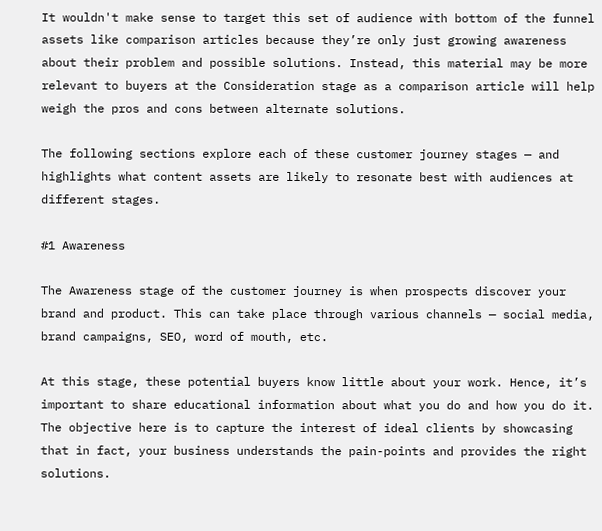It wouldn't make sense to target this set of audience with bottom of the funnel assets like comparison articles because they’re only just growing awareness about their problem and possible solutions. Instead, this material may be more relevant to buyers at the Consideration stage as a comparison article will help weigh the pros and cons between alternate solutions.

The following sections explore each of these customer journey stages — and highlights what content assets are likely to resonate best with audiences at different stages.

#1 Awareness

The Awareness stage of the customer journey is when prospects discover your brand and product. This can take place through various channels — social media, brand campaigns, SEO, word of mouth, etc.

At this stage, these potential buyers know little about your work. Hence, it’s important to share educational information about what you do and how you do it. The objective here is to capture the interest of ideal clients by showcasing that in fact, your business understands the pain-points and provides the right solutions.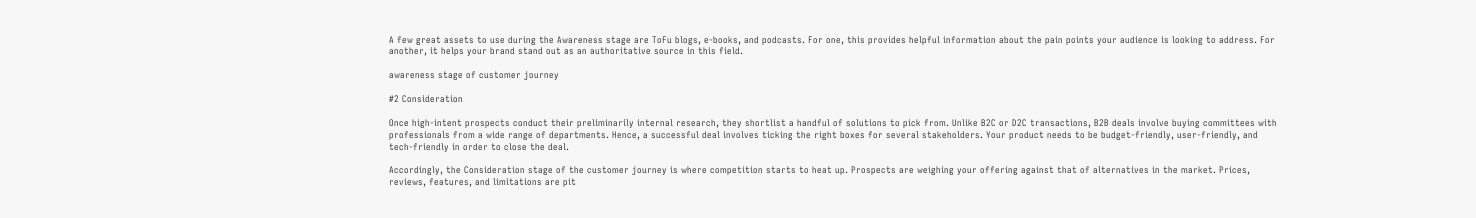A few great assets to use during the Awareness stage are ToFu blogs, e-books, and podcasts. For one, this provides helpful information about the pain points your audience is looking to address. For another, it helps your brand stand out as an authoritative source in this field.

awareness stage of customer journey

#2 Consideration

Once high-intent prospects conduct their preliminarily internal research, they shortlist a handful of solutions to pick from. Unlike B2C or D2C transactions, B2B deals involve buying committees with professionals from a wide range of departments. Hence, a successful deal involves ticking the right boxes for several stakeholders. Your product needs to be budget-friendly, user-friendly, and tech-friendly in order to close the deal.

Accordingly, the Consideration stage of the customer journey is where competition starts to heat up. Prospects are weighing your offering against that of alternatives in the market. Prices, reviews, features, and limitations are pit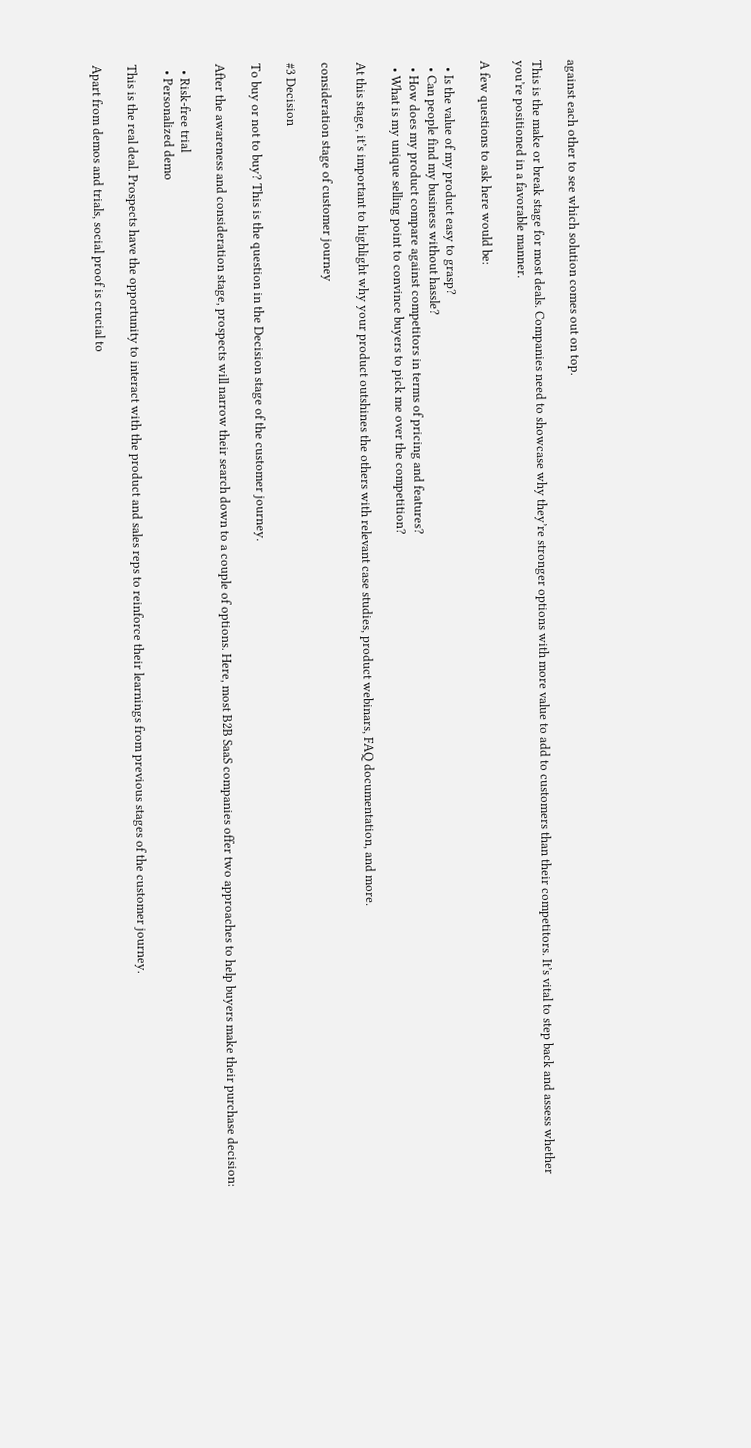against each other to see which solution comes out on top.

This is the make or break stage for most deals. Companies need to showcase why they’re stronger options with more value to add to customers than their competitors. It’s vital to step back and assess whether you’re positioned in a favorable manner.

A few questions to ask here would be:

  • Is the value of my product easy to grasp?
  • Can people find my business without hassle?
  • How does my product compare against competitors in terms of pricing and features?
  • What is my unique selling point to convince buyers to pick me over the competition?

At this stage, it’s important to highlight why your product outshines the others with relevant case studies, product webinars, FAQ documentation, and more.

consideration stage of customer journey

#3 Decision

To buy or not to buy? This is the question in the Decision stage of the customer journey.

After the awareness and consideration stage, prospects will narrow their search down to a couple of options. Here, most B2B SaaS companies offer two approaches to help buyers make their purchase decision:

  • Risk-free trial
  • Personalized demo

This is the real deal. Prospects have the opportunity to interact with the product and sales reps to reinforce their learnings from previous stages of the customer journey.

Apart from demos and trials, social proof is crucial to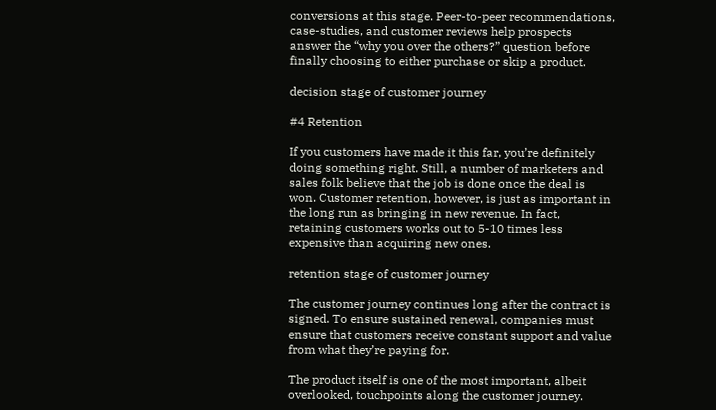conversions at this stage. Peer-to-peer recommendations, case-studies, and customer reviews help prospects answer the “why you over the others?” question before finally choosing to either purchase or skip a product.

decision stage of customer journey

#4 Retention

If you customers have made it this far, you’re definitely doing something right. Still, a number of marketers and sales folk believe that the job is done once the deal is won. Customer retention, however, is just as important in the long run as bringing in new revenue. In fact, retaining customers works out to 5-10 times less expensive than acquiring new ones.

retention stage of customer journey

The customer journey continues long after the contract is signed. To ensure sustained renewal, companies must ensure that customers receive constant support and value from what they’re paying for.

The product itself is one of the most important, albeit overlooked, touchpoints along the customer journey.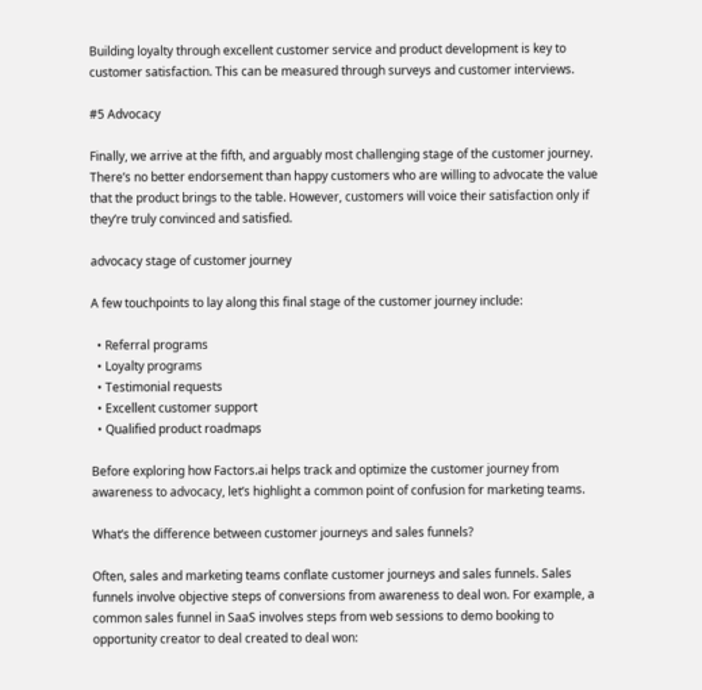Building loyalty through excellent customer service and product development is key to customer satisfaction. This can be measured through surveys and customer interviews.

#5 Advocacy

Finally, we arrive at the fifth, and arguably most challenging stage of the customer journey. There’s no better endorsement than happy customers who are willing to advocate the value that the product brings to the table. However, customers will voice their satisfaction only if they’re truly convinced and satisfied.

advocacy stage of customer journey

A few touchpoints to lay along this final stage of the customer journey include:

  • Referral programs
  • Loyalty programs
  • Testimonial requests
  • Excellent customer support
  • Qualified product roadmaps

Before exploring how Factors.ai helps track and optimize the customer journey from awareness to advocacy, let’s highlight a common point of confusion for marketing teams.

What’s the difference between customer journeys and sales funnels?

Often, sales and marketing teams conflate customer journeys and sales funnels. Sales funnels involve objective steps of conversions from awareness to deal won. For example, a common sales funnel in SaaS involves steps from web sessions to demo booking to opportunity creator to deal created to deal won: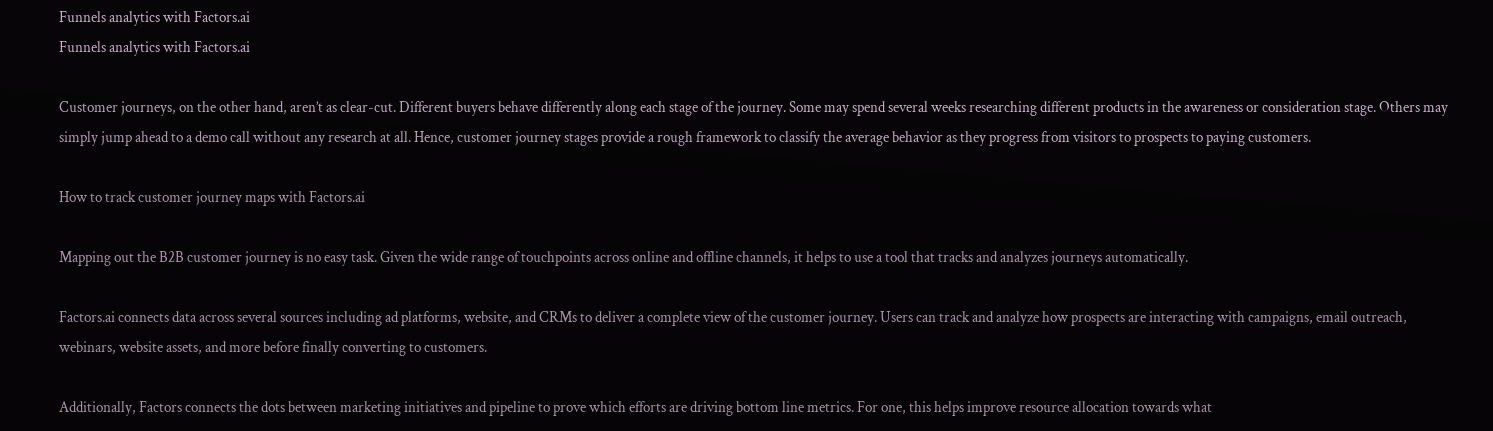Funnels analytics with Factors.ai
Funnels analytics with Factors.ai

Customer journeys, on the other hand, aren’t as clear-cut. Different buyers behave differently along each stage of the journey. Some may spend several weeks researching different products in the awareness or consideration stage. Others may simply jump ahead to a demo call without any research at all. Hence, customer journey stages provide a rough framework to classify the average behavior as they progress from visitors to prospects to paying customers.

How to track customer journey maps with Factors.ai

Mapping out the B2B customer journey is no easy task. Given the wide range of touchpoints across online and offline channels, it helps to use a tool that tracks and analyzes journeys automatically.

Factors.ai connects data across several sources including ad platforms, website, and CRMs to deliver a complete view of the customer journey. Users can track and analyze how prospects are interacting with campaigns, email outreach, webinars, website assets, and more before finally converting to customers.

Additionally, Factors connects the dots between marketing initiatives and pipeline to prove which efforts are driving bottom line metrics. For one, this helps improve resource allocation towards what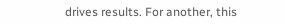drives results. For another, this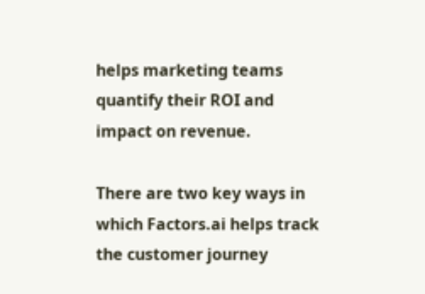helps marketing teams quantify their ROI and impact on revenue.

There are two key ways in which Factors.ai helps track the customer journey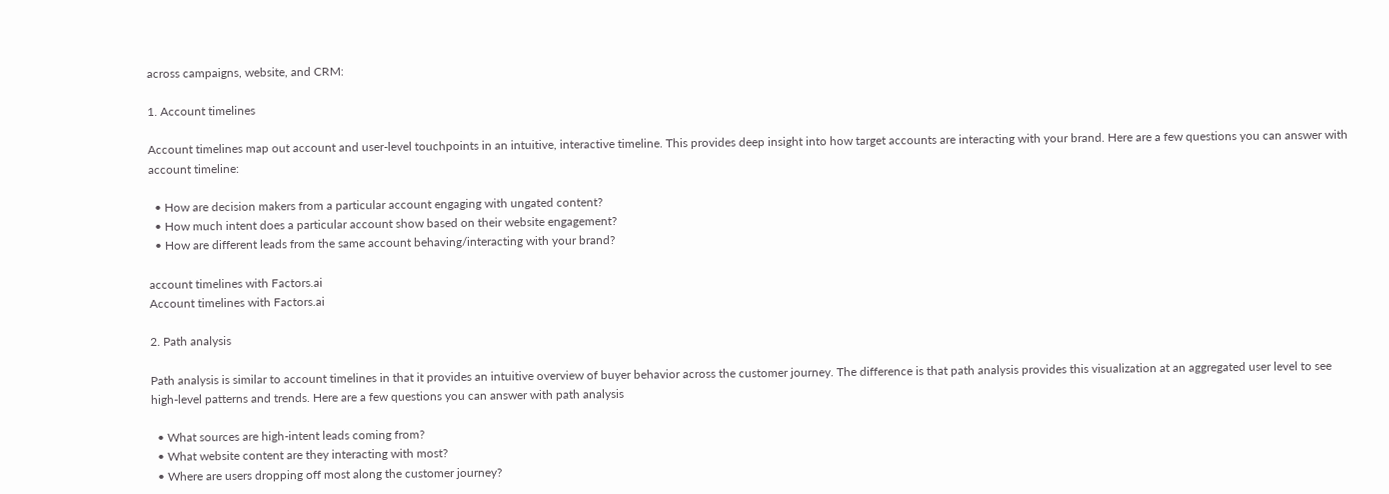across campaigns, website, and CRM:

1. Account timelines

Account timelines map out account and user-level touchpoints in an intuitive, interactive timeline. This provides deep insight into how target accounts are interacting with your brand. Here are a few questions you can answer with account timeline:

  • How are decision makers from a particular account engaging with ungated content?
  • How much intent does a particular account show based on their website engagement?
  • How are different leads from the same account behaving/interacting with your brand?

account timelines with Factors.ai
Account timelines with Factors.ai

2. Path analysis

Path analysis is similar to account timelines in that it provides an intuitive overview of buyer behavior across the customer journey. The difference is that path analysis provides this visualization at an aggregated user level to see high-level patterns and trends. Here are a few questions you can answer with path analysis

  • What sources are high-intent leads coming from?
  • What website content are they interacting with most?
  • Where are users dropping off most along the customer journey?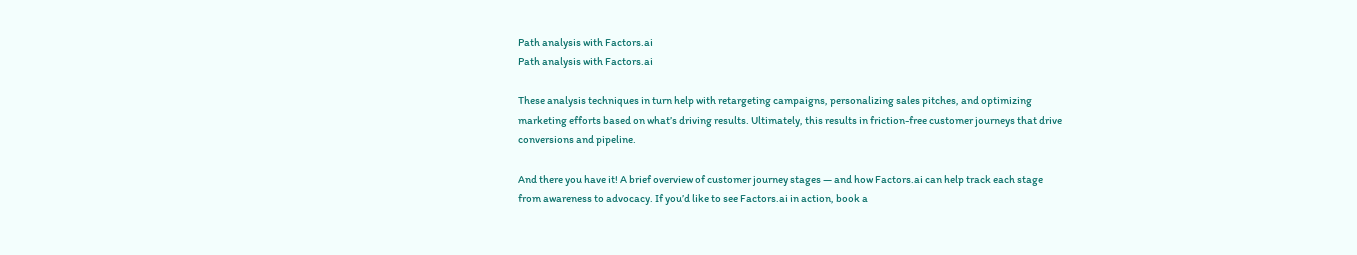Path analysis with Factors.ai
Path analysis with Factors.ai

These analysis techniques in turn help with retargeting campaigns, personalizing sales pitches, and optimizing marketing efforts based on what’s driving results. Ultimately, this results in friction-free customer journeys that drive conversions and pipeline.

And there you have it! A brief overview of customer journey stages — and how Factors.ai can help track each stage from awareness to advocacy. If you’d like to see Factors.ai in action, book a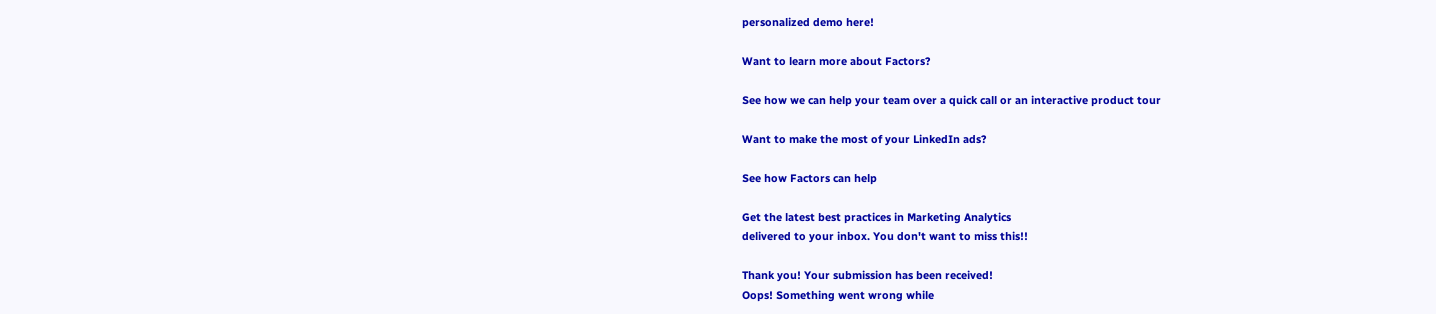personalized demo here!

Want to learn more about Factors?

See how we can help your team over a quick call or an interactive product tour

Want to make the most of your LinkedIn ads?

See how Factors can help

Get the latest best practices in Marketing Analytics
delivered to your inbox. You don't want to miss this!!

Thank you! Your submission has been received!
Oops! Something went wrong while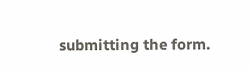submitting the form.